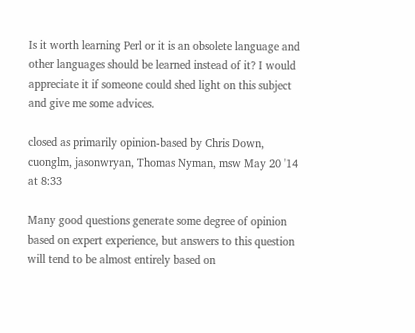Is it worth learning Perl or it is an obsolete language and other languages should be learned instead of it? I would appreciate it if someone could shed light on this subject and give me some advices.

closed as primarily opinion-based by Chris Down, cuonglm, jasonwryan, Thomas Nyman, msw May 20 '14 at 8:33

Many good questions generate some degree of opinion based on expert experience, but answers to this question will tend to be almost entirely based on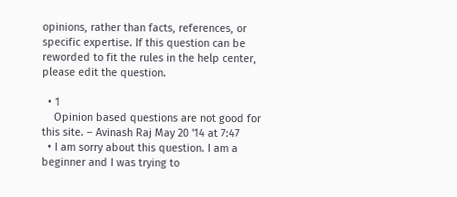opinions, rather than facts, references, or specific expertise. If this question can be reworded to fit the rules in the help center, please edit the question.

  • 1
    Opinion based questions are not good for this site. – Avinash Raj May 20 '14 at 7:47
  • I am sorry about this question. I am a beginner and I was trying to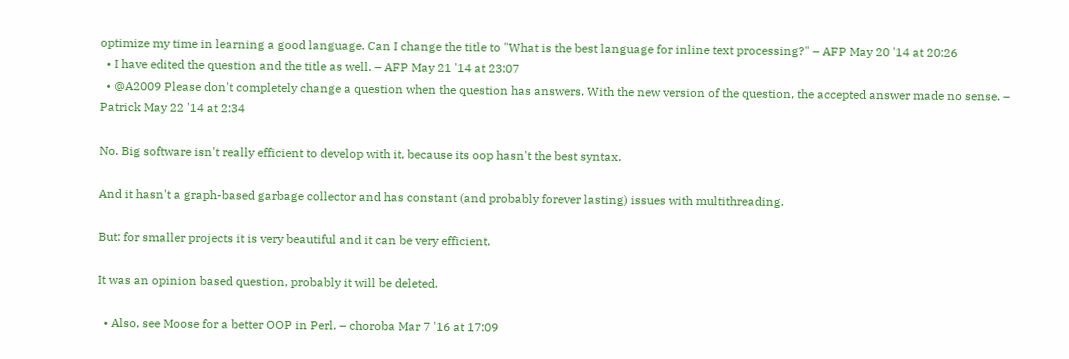optimize my time in learning a good language. Can I change the title to "What is the best language for inline text processing?" – AFP May 20 '14 at 20:26
  • I have edited the question and the title as well. – AFP May 21 '14 at 23:07
  • @A2009 Please don't completely change a question when the question has answers. With the new version of the question, the accepted answer made no sense. – Patrick May 22 '14 at 2:34

No. Big software isn't really efficient to develop with it, because its oop hasn't the best syntax.

And it hasn't a graph-based garbage collector and has constant (and probably forever lasting) issues with multithreading.

But: for smaller projects it is very beautiful and it can be very efficient.

It was an opinion based question, probably it will be deleted.

  • Also, see Moose for a better OOP in Perl. – choroba Mar 7 '16 at 17:09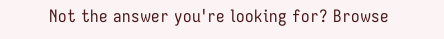Not the answer you're looking for? Browse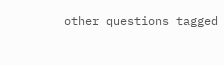other questions tagged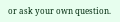or ask your own question.